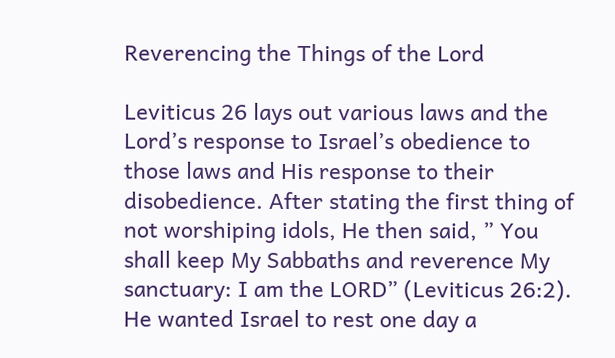Reverencing the Things of the Lord

Leviticus 26 lays out various laws and the Lord’s response to Israel’s obedience to those laws and His response to their disobedience. After stating the first thing of not worshiping idols, He then said, ” You shall keep My Sabbaths and reverence My sanctuary: I am the LORD” (Leviticus 26:2).
He wanted Israel to rest one day a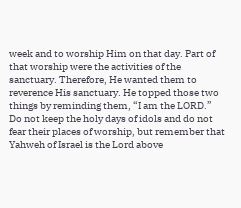week and to worship Him on that day. Part of that worship were the activities of the sanctuary. Therefore, He wanted them to reverence His sanctuary. He topped those two things by reminding them, “I am the LORD.”
Do not keep the holy days of idols and do not fear their places of worship, but remember that Yahweh of Israel is the Lord above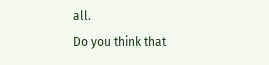all.
Do you think that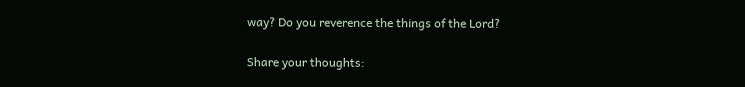way? Do you reverence the things of the Lord?

Share your thoughts: